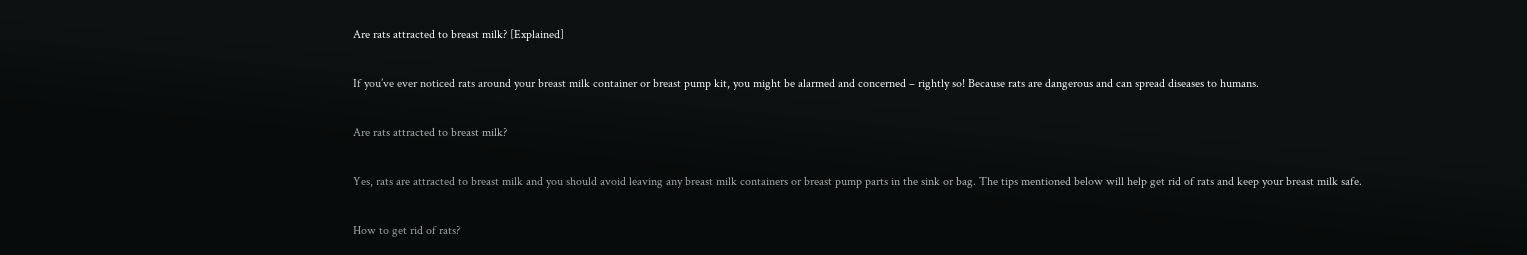Are rats attracted to breast milk? [Explained]

If you’ve ever noticed rats around your breast milk container or breast pump kit, you might be alarmed and concerned – rightly so! Because rats are dangerous and can spread diseases to humans.

Are rats attracted to breast milk?

Yes, rats are attracted to breast milk and you should avoid leaving any breast milk containers or breast pump parts in the sink or bag. The tips mentioned below will help get rid of rats and keep your breast milk safe.

How to get rid of rats?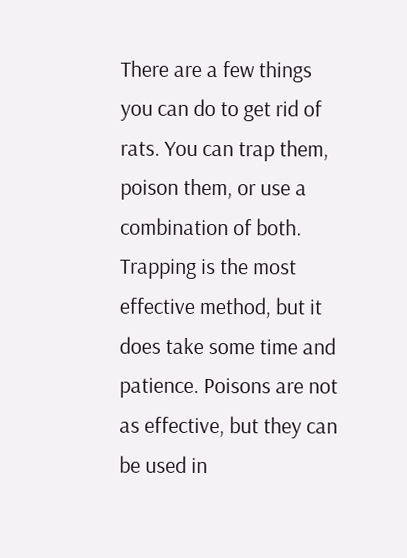There are a few things you can do to get rid of rats. You can trap them, poison them, or use a combination of both. Trapping is the most effective method, but it does take some time and patience. Poisons are not as effective, but they can be used in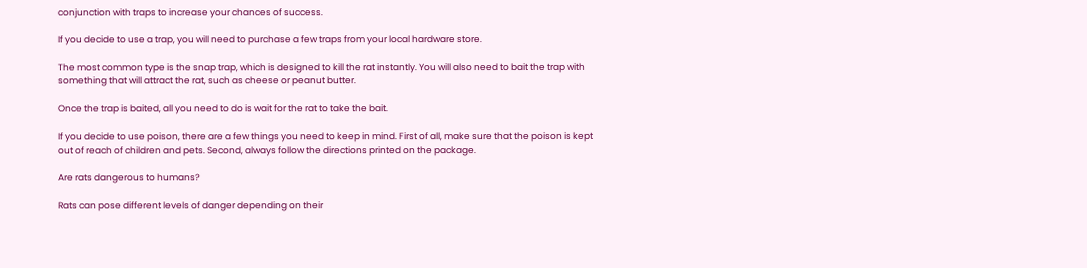conjunction with traps to increase your chances of success.

If you decide to use a trap, you will need to purchase a few traps from your local hardware store.

The most common type is the snap trap, which is designed to kill the rat instantly. You will also need to bait the trap with something that will attract the rat, such as cheese or peanut butter.

Once the trap is baited, all you need to do is wait for the rat to take the bait.

If you decide to use poison, there are a few things you need to keep in mind. First of all, make sure that the poison is kept out of reach of children and pets. Second, always follow the directions printed on the package.

Are rats dangerous to humans?

Rats can pose different levels of danger depending on their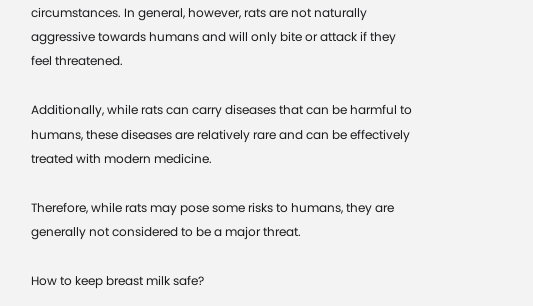circumstances. In general, however, rats are not naturally aggressive towards humans and will only bite or attack if they feel threatened.

Additionally, while rats can carry diseases that can be harmful to humans, these diseases are relatively rare and can be effectively treated with modern medicine.

Therefore, while rats may pose some risks to humans, they are generally not considered to be a major threat.

How to keep breast milk safe?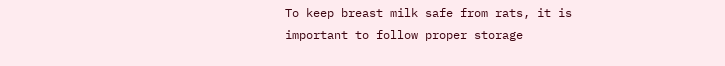To keep breast milk safe from rats, it is important to follow proper storage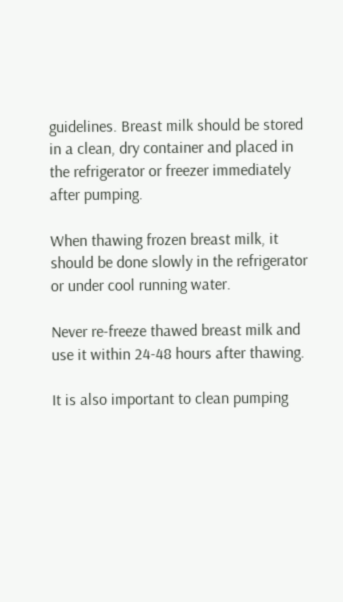guidelines. Breast milk should be stored in a clean, dry container and placed in the refrigerator or freezer immediately after pumping.

When thawing frozen breast milk, it should be done slowly in the refrigerator or under cool running water.

Never re-freeze thawed breast milk and use it within 24-48 hours after thawing.

It is also important to clean pumping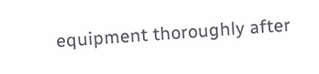equipment thoroughly after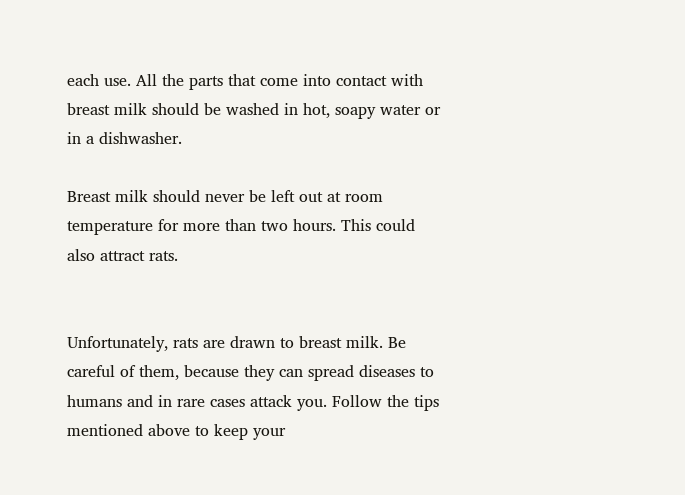each use. All the parts that come into contact with breast milk should be washed in hot, soapy water or in a dishwasher.

Breast milk should never be left out at room temperature for more than two hours. This could also attract rats.


Unfortunately, rats are drawn to breast milk. Be careful of them, because they can spread diseases to humans and in rare cases attack you. Follow the tips mentioned above to keep your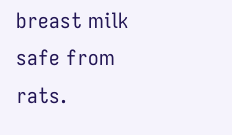breast milk safe from rats.